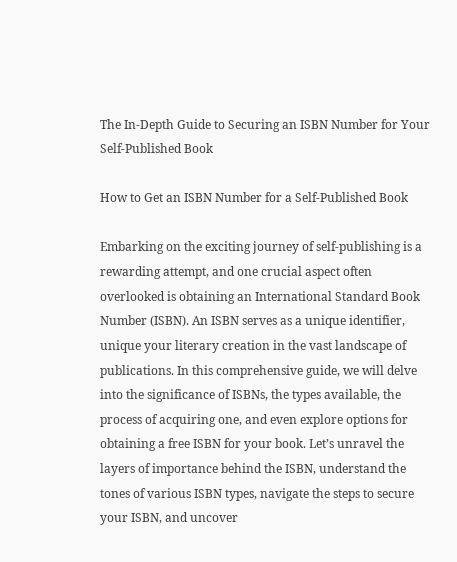The In-Depth Guide to Securing an ISBN Number for Your Self-Published Book

How to Get an ISBN Number for a Self-Published Book

Embarking on the exciting journey of self-publishing is a rewarding attempt, and one crucial aspect often overlooked is obtaining an International Standard Book Number (ISBN). An ISBN serves as a unique identifier, unique your literary creation in the vast landscape of publications. In this comprehensive guide, we will delve into the significance of ISBNs, the types available, the process of acquiring one, and even explore options for obtaining a free ISBN for your book. Let’s unravel the layers of importance behind the ISBN, understand the tones of various ISBN types, navigate the steps to secure your ISBN, and uncover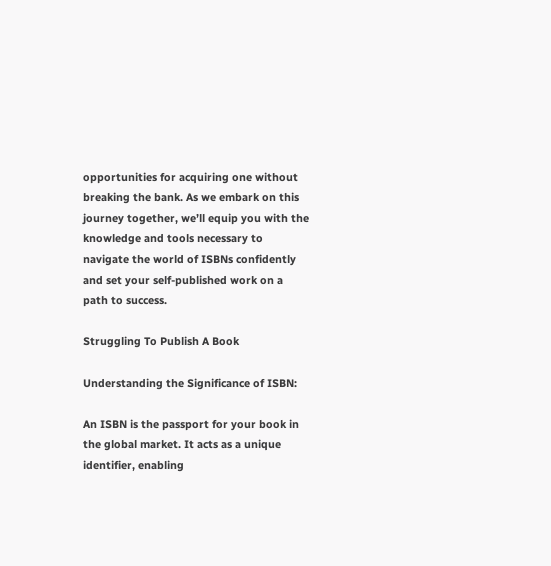opportunities for acquiring one without breaking the bank. As we embark on this journey together, we’ll equip you with the knowledge and tools necessary to navigate the world of ISBNs confidently and set your self-published work on a path to success.

Struggling To Publish A Book

Understanding the Significance of ISBN:

An ISBN is the passport for your book in the global market. It acts as a unique identifier, enabling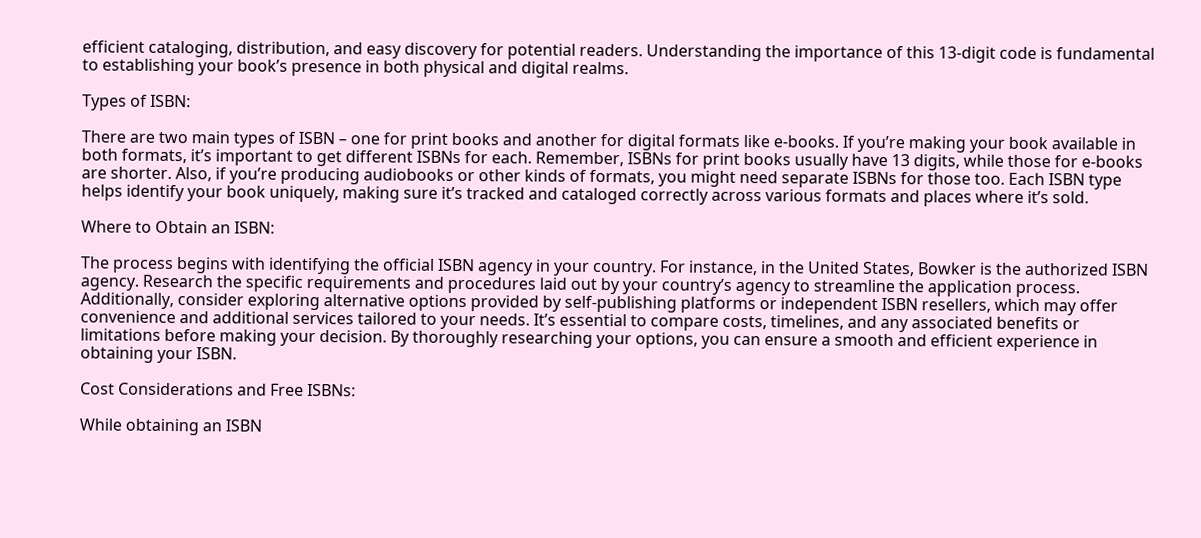efficient cataloging, distribution, and easy discovery for potential readers. Understanding the importance of this 13-digit code is fundamental to establishing your book’s presence in both physical and digital realms.

Types of ISBN:

There are two main types of ISBN – one for print books and another for digital formats like e-books. If you’re making your book available in both formats, it’s important to get different ISBNs for each. Remember, ISBNs for print books usually have 13 digits, while those for e-books are shorter. Also, if you’re producing audiobooks or other kinds of formats, you might need separate ISBNs for those too. Each ISBN type helps identify your book uniquely, making sure it’s tracked and cataloged correctly across various formats and places where it’s sold.

Where to Obtain an ISBN:

The process begins with identifying the official ISBN agency in your country. For instance, in the United States, Bowker is the authorized ISBN agency. Research the specific requirements and procedures laid out by your country’s agency to streamline the application process. Additionally, consider exploring alternative options provided by self-publishing platforms or independent ISBN resellers, which may offer convenience and additional services tailored to your needs. It’s essential to compare costs, timelines, and any associated benefits or limitations before making your decision. By thoroughly researching your options, you can ensure a smooth and efficient experience in obtaining your ISBN.

Cost Considerations and Free ISBNs:

While obtaining an ISBN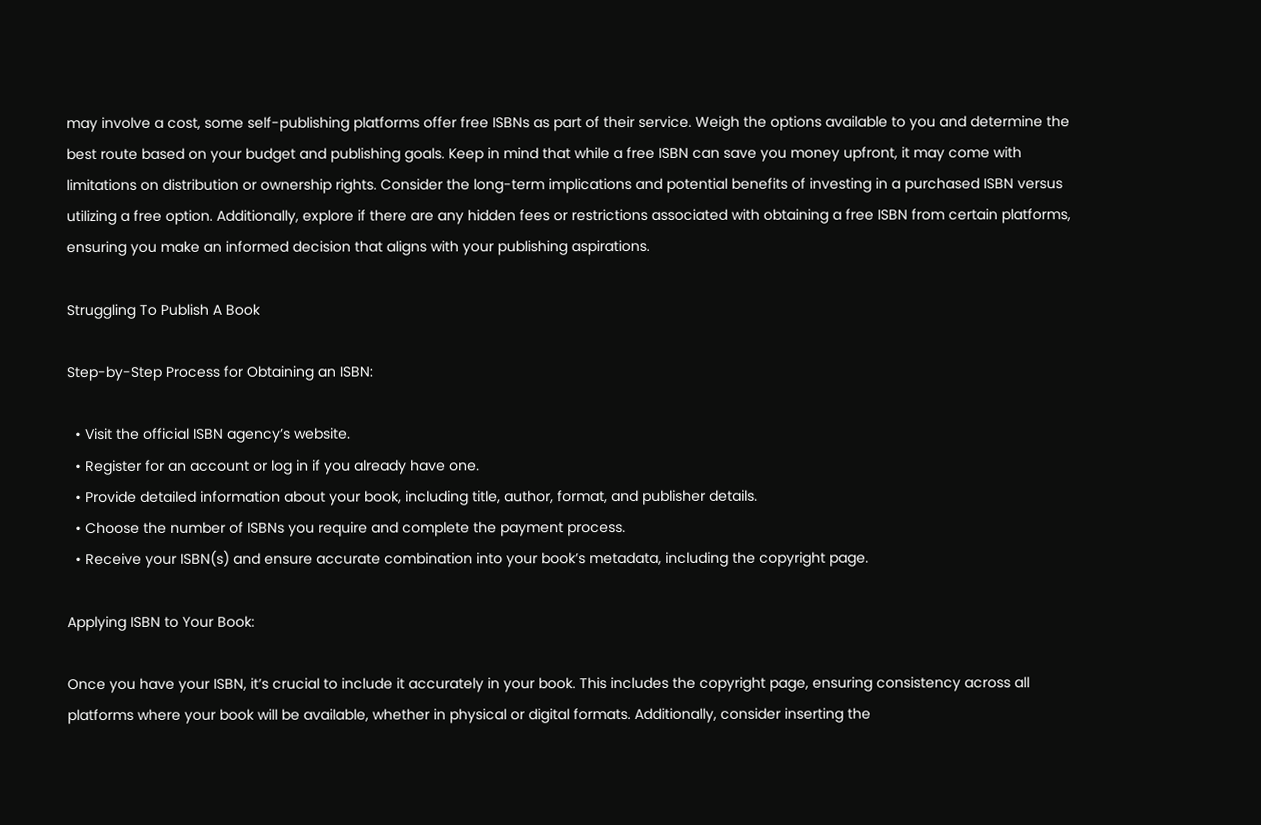may involve a cost, some self-publishing platforms offer free ISBNs as part of their service. Weigh the options available to you and determine the best route based on your budget and publishing goals. Keep in mind that while a free ISBN can save you money upfront, it may come with limitations on distribution or ownership rights. Consider the long-term implications and potential benefits of investing in a purchased ISBN versus utilizing a free option. Additionally, explore if there are any hidden fees or restrictions associated with obtaining a free ISBN from certain platforms, ensuring you make an informed decision that aligns with your publishing aspirations.

Struggling To Publish A Book

Step-by-Step Process for Obtaining an ISBN:

  • Visit the official ISBN agency’s website.
  • Register for an account or log in if you already have one.
  • Provide detailed information about your book, including title, author, format, and publisher details.
  • Choose the number of ISBNs you require and complete the payment process.
  • Receive your ISBN(s) and ensure accurate combination into your book’s metadata, including the copyright page.

Applying ISBN to Your Book:

Once you have your ISBN, it’s crucial to include it accurately in your book. This includes the copyright page, ensuring consistency across all platforms where your book will be available, whether in physical or digital formats. Additionally, consider inserting the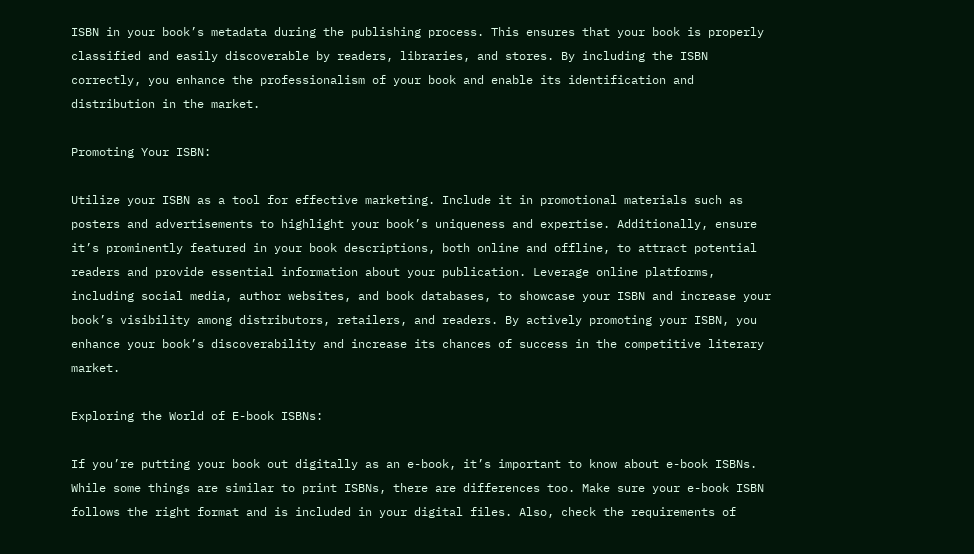ISBN in your book’s metadata during the publishing process. This ensures that your book is properly classified and easily discoverable by readers, libraries, and stores. By including the ISBN correctly, you enhance the professionalism of your book and enable its identification and distribution in the market.

Promoting Your ISBN:

Utilize your ISBN as a tool for effective marketing. Include it in promotional materials such as posters and advertisements to highlight your book’s uniqueness and expertise. Additionally, ensure it’s prominently featured in your book descriptions, both online and offline, to attract potential readers and provide essential information about your publication. Leverage online platforms, including social media, author websites, and book databases, to showcase your ISBN and increase your book’s visibility among distributors, retailers, and readers. By actively promoting your ISBN, you enhance your book’s discoverability and increase its chances of success in the competitive literary market.

Exploring the World of E-book ISBNs:

If you’re putting your book out digitally as an e-book, it’s important to know about e-book ISBNs. While some things are similar to print ISBNs, there are differences too. Make sure your e-book ISBN follows the right format and is included in your digital files. Also, check the requirements of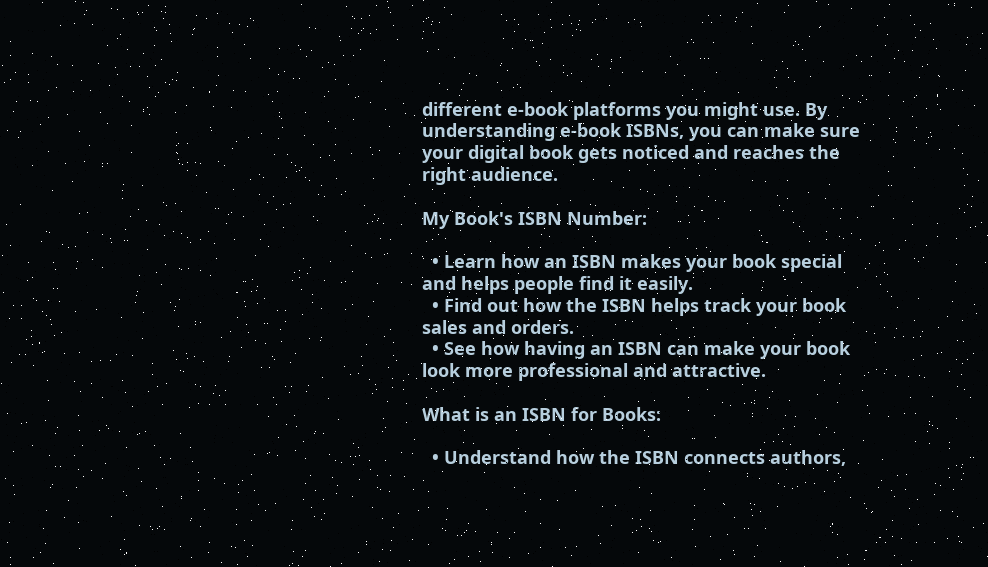different e-book platforms you might use. By understanding e-book ISBNs, you can make sure your digital book gets noticed and reaches the right audience.

My Book's ISBN Number:

  • Learn how an ISBN makes your book special and helps people find it easily.
  • Find out how the ISBN helps track your book sales and orders.
  • See how having an ISBN can make your book look more professional and attractive.

What is an ISBN for Books:

  • Understand how the ISBN connects authors,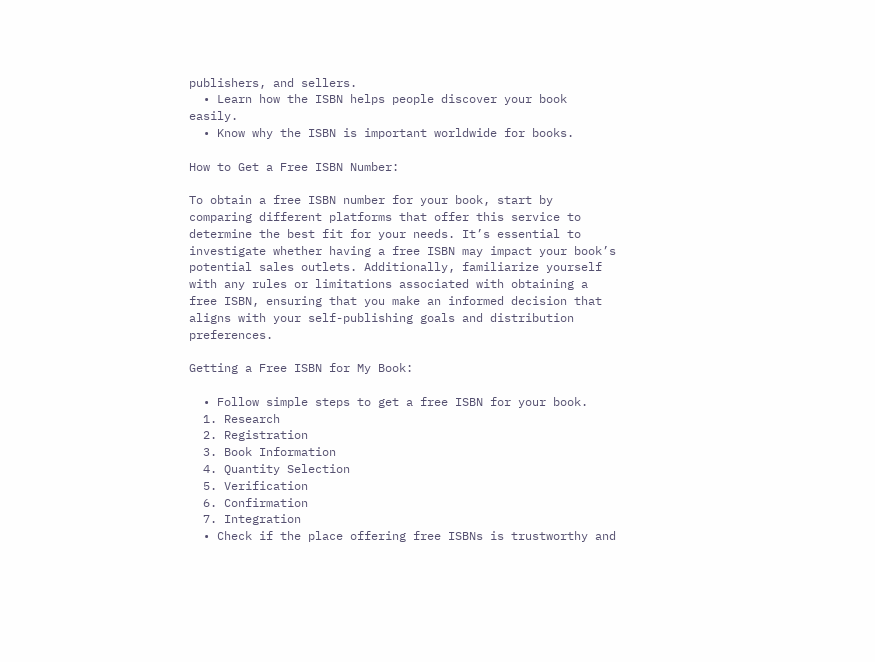publishers, and sellers.
  • Learn how the ISBN helps people discover your book easily.
  • Know why the ISBN is important worldwide for books.

How to Get a Free ISBN Number:

To obtain a free ISBN number for your book, start by comparing different platforms that offer this service to determine the best fit for your needs. It’s essential to investigate whether having a free ISBN may impact your book’s potential sales outlets. Additionally, familiarize yourself with any rules or limitations associated with obtaining a free ISBN, ensuring that you make an informed decision that aligns with your self-publishing goals and distribution preferences.

Getting a Free ISBN for My Book:

  • Follow simple steps to get a free ISBN for your book.
  1. Research
  2. Registration
  3. Book Information
  4. Quantity Selection
  5. Verification
  6. Confirmation
  7. Integration
  • Check if the place offering free ISBNs is trustworthy and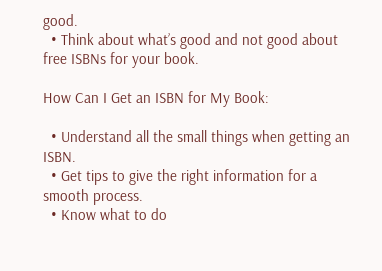good.
  • Think about what’s good and not good about free ISBNs for your book.

How Can I Get an ISBN for My Book:

  • Understand all the small things when getting an ISBN.
  • Get tips to give the right information for a smooth process.
  • Know what to do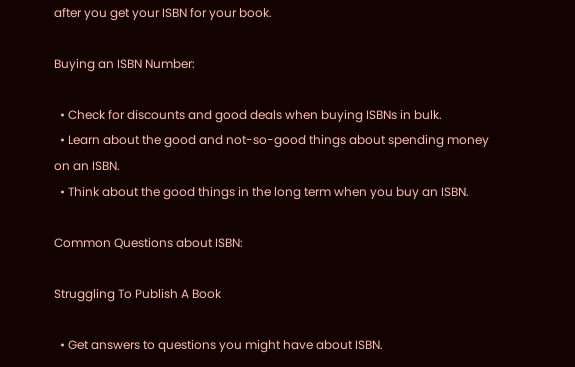after you get your ISBN for your book.

Buying an ISBN Number:

  • Check for discounts and good deals when buying ISBNs in bulk.
  • Learn about the good and not-so-good things about spending money on an ISBN.
  • Think about the good things in the long term when you buy an ISBN.

Common Questions about ISBN:

Struggling To Publish A Book

  • Get answers to questions you might have about ISBN.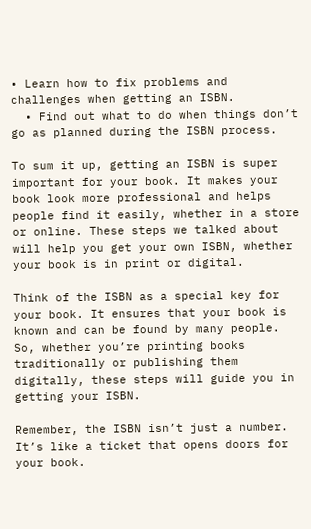• Learn how to fix problems and challenges when getting an ISBN.
  • Find out what to do when things don’t go as planned during the ISBN process.

To sum it up, getting an ISBN is super important for your book. It makes your book look more professional and helps people find it easily, whether in a store or online. These steps we talked about will help you get your own ISBN, whether your book is in print or digital.

Think of the ISBN as a special key for your book. It ensures that your book is known and can be found by many people. So, whether you’re printing books traditionally or publishing them digitally, these steps will guide you in getting your ISBN.

Remember, the ISBN isn’t just a number. It’s like a ticket that opens doors for your book.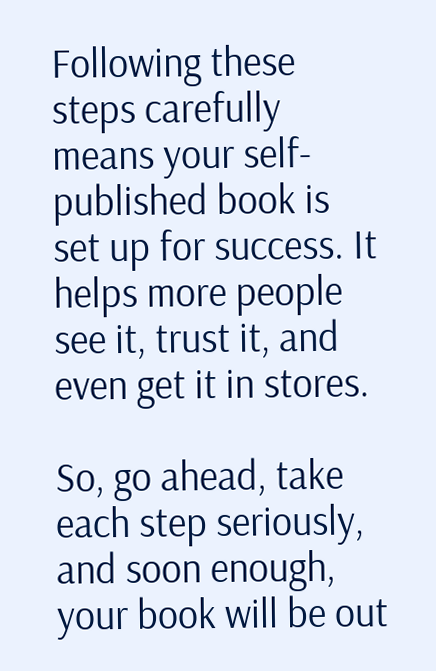Following these steps carefully means your self-published book is set up for success. It helps more people see it, trust it, and even get it in stores.

So, go ahead, take each step seriously, and soon enough, your book will be out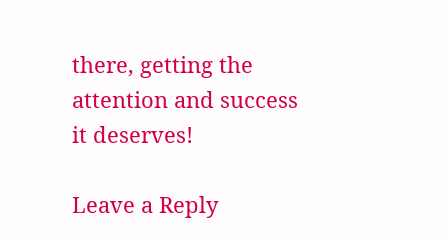there, getting the attention and success it deserves!

Leave a Reply